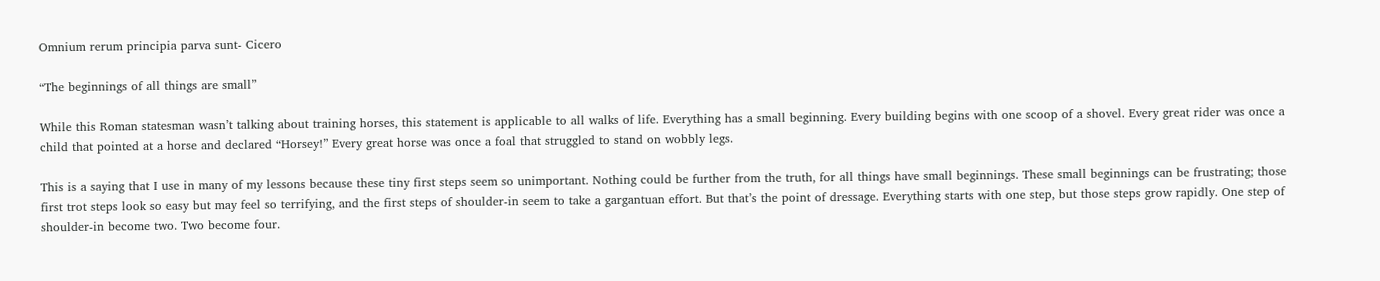Omnium rerum principia parva sunt- Cicero

“The beginnings of all things are small”

While this Roman statesman wasn’t talking about training horses, this statement is applicable to all walks of life. Everything has a small beginning. Every building begins with one scoop of a shovel. Every great rider was once a child that pointed at a horse and declared “Horsey!” Every great horse was once a foal that struggled to stand on wobbly legs.

This is a saying that I use in many of my lessons because these tiny first steps seem so unimportant. Nothing could be further from the truth, for all things have small beginnings. These small beginnings can be frustrating; those first trot steps look so easy but may feel so terrifying, and the first steps of shoulder-in seem to take a gargantuan effort. But that’s the point of dressage. Everything starts with one step, but those steps grow rapidly. One step of shoulder-in become two. Two become four.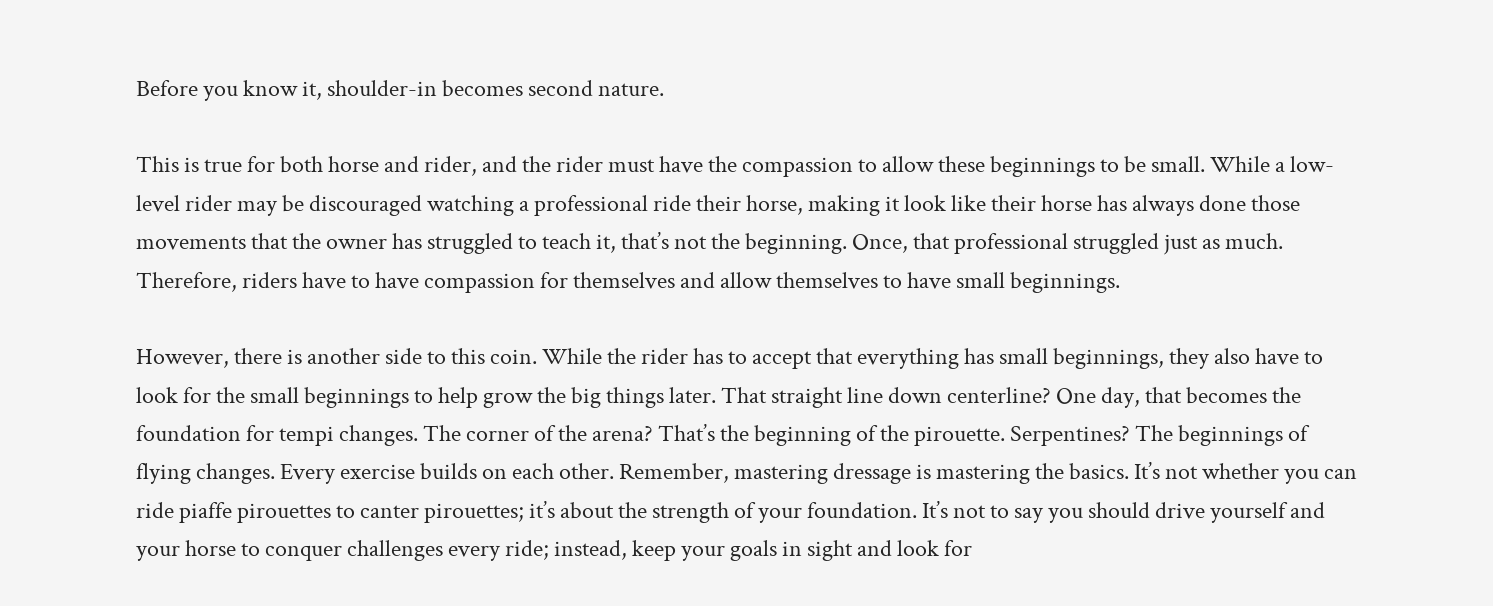Before you know it, shoulder-in becomes second nature.

This is true for both horse and rider, and the rider must have the compassion to allow these beginnings to be small. While a low-level rider may be discouraged watching a professional ride their horse, making it look like their horse has always done those movements that the owner has struggled to teach it, that’s not the beginning. Once, that professional struggled just as much. Therefore, riders have to have compassion for themselves and allow themselves to have small beginnings.

However, there is another side to this coin. While the rider has to accept that everything has small beginnings, they also have to look for the small beginnings to help grow the big things later. That straight line down centerline? One day, that becomes the foundation for tempi changes. The corner of the arena? That’s the beginning of the pirouette. Serpentines? The beginnings of flying changes. Every exercise builds on each other. Remember, mastering dressage is mastering the basics. It’s not whether you can ride piaffe pirouettes to canter pirouettes; it’s about the strength of your foundation. It’s not to say you should drive yourself and your horse to conquer challenges every ride; instead, keep your goals in sight and look for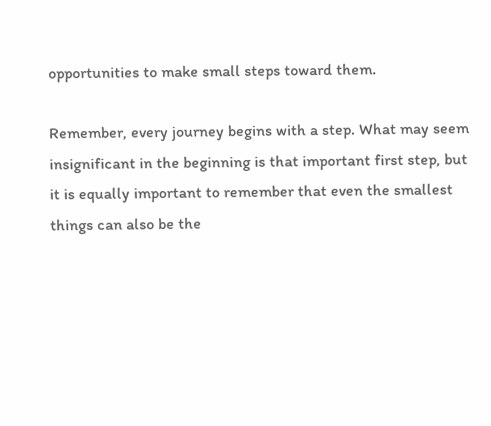opportunities to make small steps toward them.

Remember, every journey begins with a step. What may seem insignificant in the beginning is that important first step, but it is equally important to remember that even the smallest things can also be the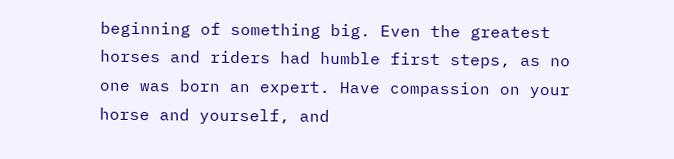beginning of something big. Even the greatest horses and riders had humble first steps, as no one was born an expert. Have compassion on your horse and yourself, and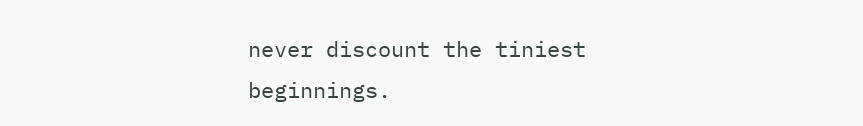never discount the tiniest beginnings.